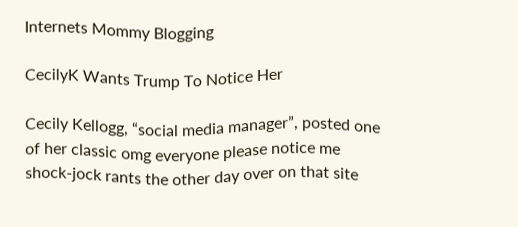Internets Mommy Blogging

CecilyK Wants Trump To Notice Her

Cecily Kellogg, “social media manager”, posted one of her classic omg everyone please notice me shock-jock rants the other day over on that site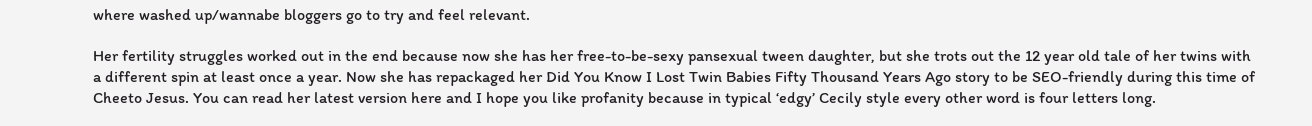where washed up/wannabe bloggers go to try and feel relevant.

Her fertility struggles worked out in the end because now she has her free-to-be-sexy pansexual tween daughter, but she trots out the 12 year old tale of her twins with a different spin at least once a year. Now she has repackaged her Did You Know I Lost Twin Babies Fifty Thousand Years Ago story to be SEO-friendly during this time of Cheeto Jesus. You can read her latest version here and I hope you like profanity because in typical ‘edgy’ Cecily style every other word is four letters long.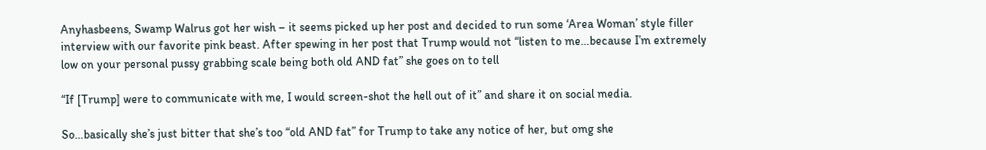Anyhasbeens, Swamp Walrus got her wish – it seems picked up her post and decided to run some ‘Area Woman’ style filler interview with our favorite pink beast. After spewing in her post that Trump would not “listen to me…because I’m extremely low on your personal pussy grabbing scale being both old AND fat” she goes on to tell

“If [Trump] were to communicate with me, I would screen-shot the hell out of it” and share it on social media.

So…basically she’s just bitter that she’s too “old AND fat” for Trump to take any notice of her, but omg she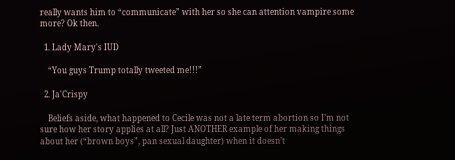really wants him to “communicate” with her so she can attention vampire some more? Ok then.

  1. Lady Mary's IUD

    “You guys Trump totally tweeted me!!!”

  2. Ja'Crispy

    Beliefs aside, what happened to Cecile was not a late term abortion so I’m not sure how her story applies at all? Just ANOTHER example of her making things about her (“brown boys”, pan sexual daughter) when it doesn’t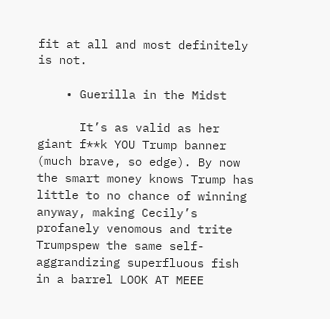fit at all and most definitely is not.

    • Guerilla in the Midst

      It’s as valid as her giant f**k YOU Trump banner (much brave, so edge). By now the smart money knows Trump has little to no chance of winning anyway, making Cecily’s profanely venomous and trite Trumpspew the same self-aggrandizing superfluous fish in a barrel LOOK AT MEEE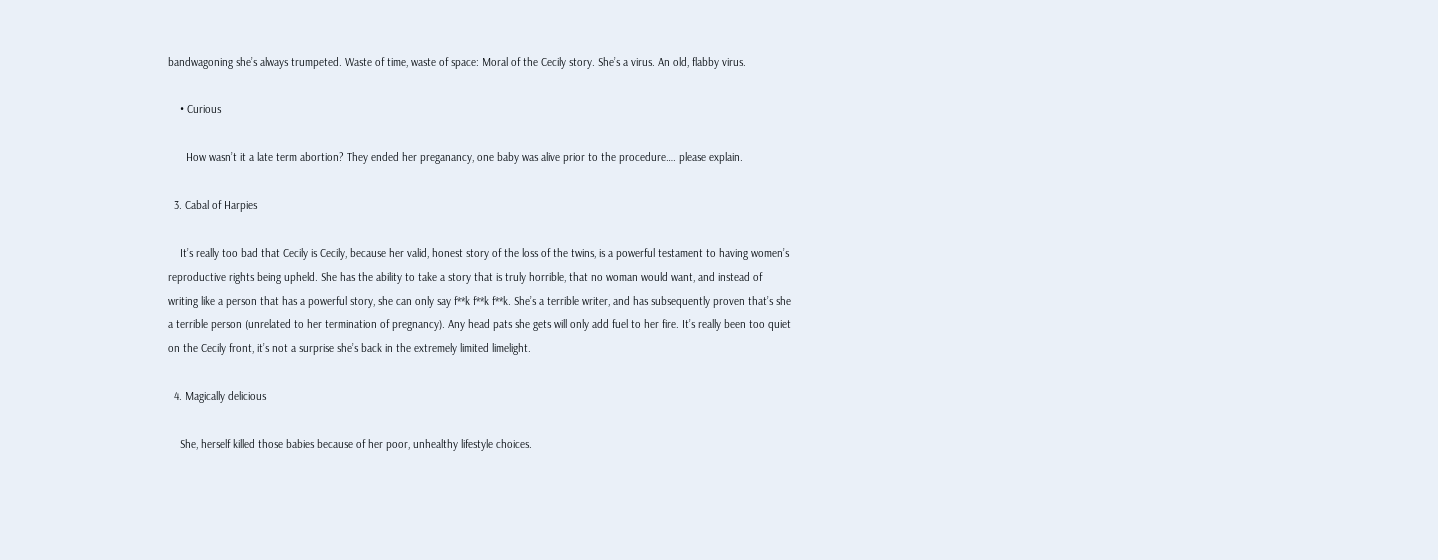bandwagoning she’s always trumpeted. Waste of time, waste of space: Moral of the Cecily story. She’s a virus. An old, flabby virus.

    • Curious

      How wasn’t it a late term abortion? They ended her preganancy, one baby was alive prior to the procedure…. please explain.

  3. Cabal of Harpies

    It’s really too bad that Cecily is Cecily, because her valid, honest story of the loss of the twins, is a powerful testament to having women’s reproductive rights being upheld. She has the ability to take a story that is truly horrible, that no woman would want, and instead of writing like a person that has a powerful story, she can only say f**k f**k f**k. She’s a terrible writer, and has subsequently proven that’s she a terrible person (unrelated to her termination of pregnancy). Any head pats she gets will only add fuel to her fire. It’s really been too quiet on the Cecily front, it’s not a surprise she’s back in the extremely limited limelight.

  4. Magically delicious

    She, herself killed those babies because of her poor, unhealthy lifestyle choices.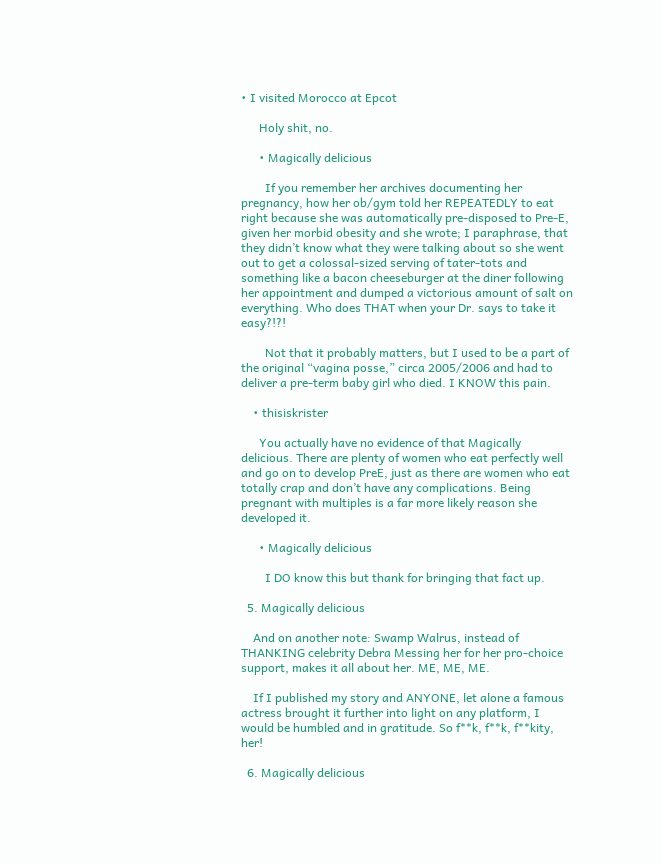• I visited Morocco at Epcot

      Holy shit, no.

      • Magically delicious

        If you remember her archives documenting her pregnancy, how her ob/gym told her REPEATEDLY to eat right because she was automatically pre-disposed to Pre-E, given her morbid obesity and she wrote; I paraphrase, that they didn’t know what they were talking about so she went out to get a colossal-sized serving of tater-tots and something like a bacon cheeseburger at the diner following her appointment and dumped a victorious amount of salt on everything. Who does THAT when your Dr. says to take it easy?!?!

        Not that it probably matters, but I used to be a part of the original “vagina posse,” circa 2005/2006 and had to deliver a pre-term baby girl who died. I KNOW this pain.

    • thisiskrister

      You actually have no evidence of that Magically delicious. There are plenty of women who eat perfectly well and go on to develop PreE, just as there are women who eat totally crap and don’t have any complications. Being pregnant with multiples is a far more likely reason she developed it.

      • Magically delicious

        I DO know this but thank for bringing that fact up.

  5. Magically delicious

    And on another note: Swamp Walrus, instead of THANKING celebrity Debra Messing her for her pro-choice support, makes it all about her. ME, ME, ME.

    If I published my story and ANYONE, let alone a famous actress brought it further into light on any platform, I would be humbled and in gratitude. So f**k, f**k, f**kity, her!

  6. Magically delicious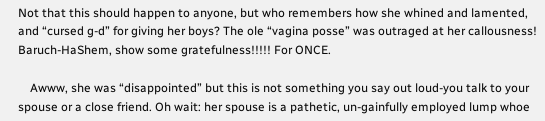Not that this should happen to anyone, but who remembers how she whined and lamented, and “cursed g-d” for giving her boys? The ole “vagina posse” was outraged at her callousness! Baruch-HaShem, show some gratefulness!!!!! For ONCE.

    Awww, she was “disappointed” but this is not something you say out loud-you talk to your spouse or a close friend. Oh wait: her spouse is a pathetic, un-gainfully employed lump whoe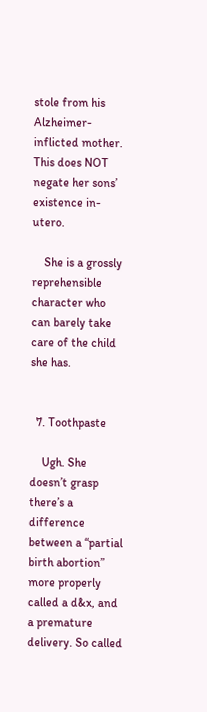stole from his Alzheimer-inflicted mother. This does NOT negate her sons’ existence in-utero.

    She is a grossly reprehensible character who can barely take care of the child she has.


  7. Toothpaste

    Ugh. She doesn’t grasp there’s a difference between a “partial birth abortion” more properly called a d&x, and a premature delivery. So called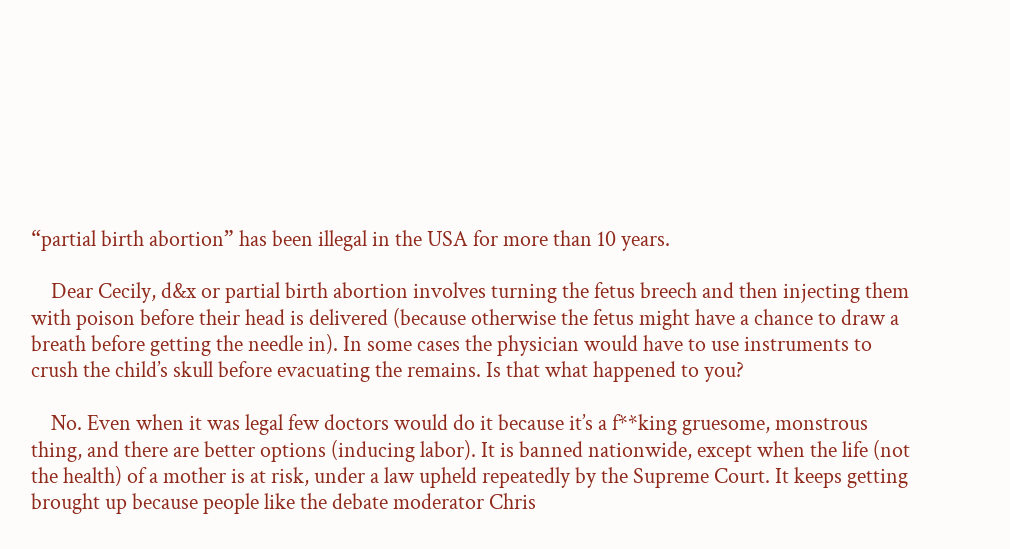“partial birth abortion” has been illegal in the USA for more than 10 years.

    Dear Cecily, d&x or partial birth abortion involves turning the fetus breech and then injecting them with poison before their head is delivered (because otherwise the fetus might have a chance to draw a breath before getting the needle in). In some cases the physician would have to use instruments to crush the child’s skull before evacuating the remains. Is that what happened to you?

    No. Even when it was legal few doctors would do it because it’s a f**king gruesome, monstrous thing, and there are better options (inducing labor). It is banned nationwide, except when the life (not the health) of a mother is at risk, under a law upheld repeatedly by the Supreme Court. It keeps getting brought up because people like the debate moderator Chris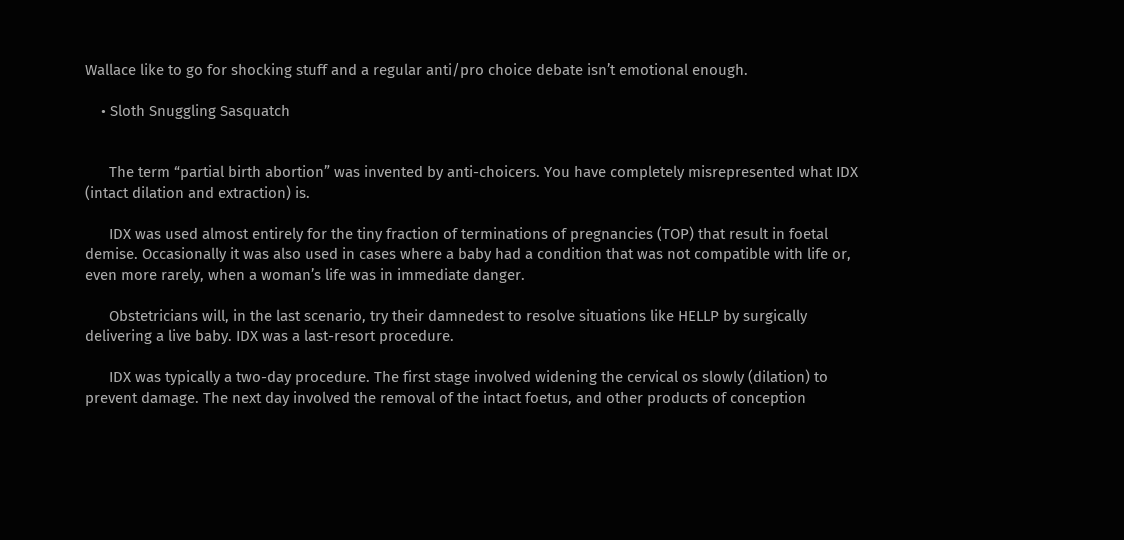Wallace like to go for shocking stuff and a regular anti/pro choice debate isn’t emotional enough.

    • Sloth Snuggling Sasquatch


      The term “partial birth abortion” was invented by anti-choicers. You have completely misrepresented what IDX (intact dilation and extraction) is.

      IDX was used almost entirely for the tiny fraction of terminations of pregnancies (TOP) that result in foetal demise. Occasionally it was also used in cases where a baby had a condition that was not compatible with life or, even more rarely, when a woman’s life was in immediate danger.

      Obstetricians will, in the last scenario, try their damnedest to resolve situations like HELLP by surgically delivering a live baby. IDX was a last-resort procedure.

      IDX was typically a two-day procedure. The first stage involved widening the cervical os slowly (dilation) to prevent damage. The next day involved the removal of the intact foetus, and other products of conception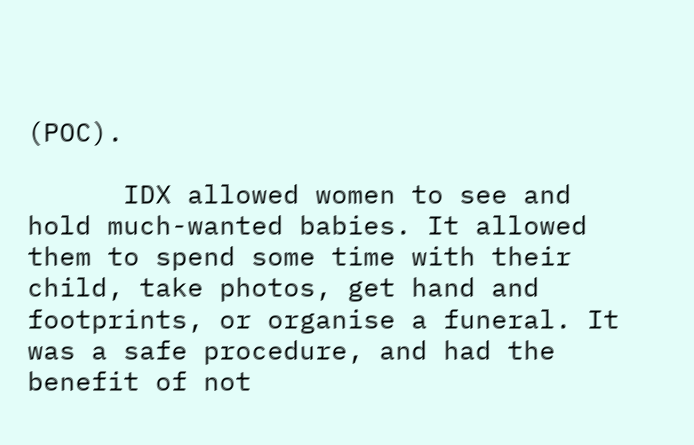(POC).

      IDX allowed women to see and hold much-wanted babies. It allowed them to spend some time with their child, take photos, get hand and footprints, or organise a funeral. It was a safe procedure, and had the benefit of not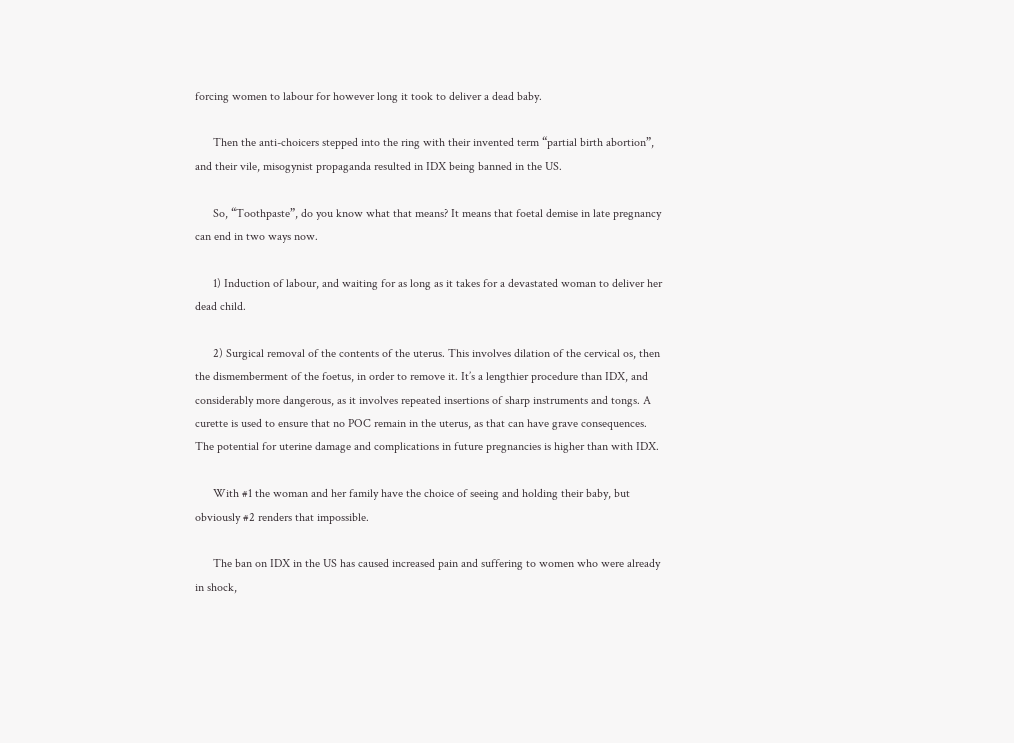forcing women to labour for however long it took to deliver a dead baby.

      Then the anti-choicers stepped into the ring with their invented term “partial birth abortion”, and their vile, misogynist propaganda resulted in IDX being banned in the US.

      So, “Toothpaste”, do you know what that means? It means that foetal demise in late pregnancy can end in two ways now.

      1) Induction of labour, and waiting for as long as it takes for a devastated woman to deliver her dead child.

      2) Surgical removal of the contents of the uterus. This involves dilation of the cervical os, then the dismemberment of the foetus, in order to remove it. It’s a lengthier procedure than IDX, and considerably more dangerous, as it involves repeated insertions of sharp instruments and tongs. A curette is used to ensure that no POC remain in the uterus, as that can have grave consequences. The potential for uterine damage and complications in future pregnancies is higher than with IDX.

      With #1 the woman and her family have the choice of seeing and holding their baby, but obviously #2 renders that impossible.

      The ban on IDX in the US has caused increased pain and suffering to women who were already in shock,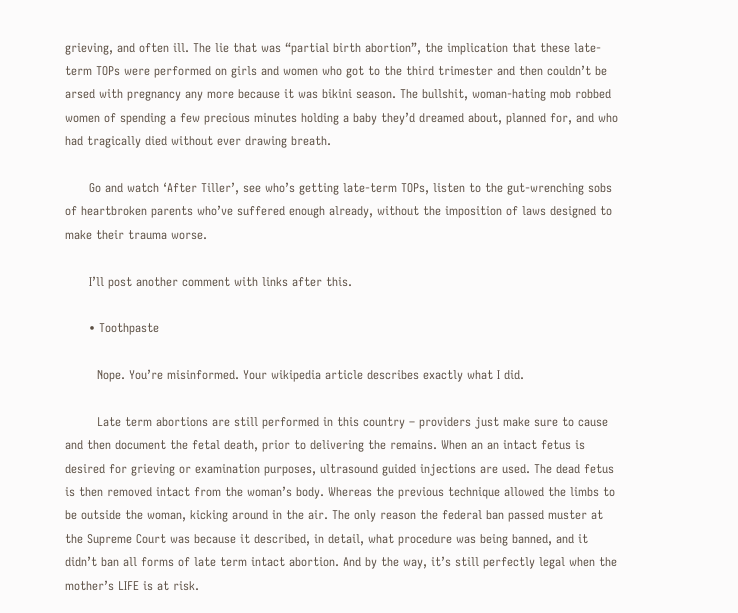grieving, and often ill. The lie that was “partial birth abortion”, the implication that these late-term TOPs were performed on girls and women who got to the third trimester and then couldn’t be arsed with pregnancy any more because it was bikini season. The bullshit, woman-hating mob robbed women of spending a few precious minutes holding a baby they’d dreamed about, planned for, and who had tragically died without ever drawing breath.

      Go and watch ‘After Tiller’, see who’s getting late-term TOPs, listen to the gut-wrenching sobs of heartbroken parents who’ve suffered enough already, without the imposition of laws designed to make their trauma worse.

      I’ll post another comment with links after this.

      • Toothpaste

        Nope. You’re misinformed. Your wikipedia article describes exactly what I did.

        Late term abortions are still performed in this country – providers just make sure to cause and then document the fetal death, prior to delivering the remains. When an an intact fetus is desired for grieving or examination purposes, ultrasound guided injections are used. The dead fetus is then removed intact from the woman’s body. Whereas the previous technique allowed the limbs to be outside the woman, kicking around in the air. The only reason the federal ban passed muster at the Supreme Court was because it described, in detail, what procedure was being banned, and it didn’t ban all forms of late term intact abortion. And by the way, it’s still perfectly legal when the mother’s LIFE is at risk.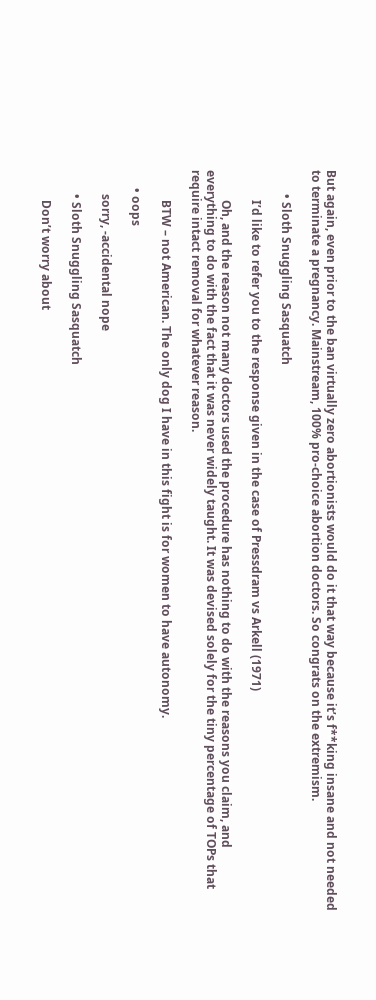But again, even prior to the ban virtually zero abortionists would do it that way because it’s f**king insane and not needed to terminate a pregnancy. Mainstream, 100% pro-choice abortion doctors. So congrats on the extremism.

        • Sloth Snuggling Sasquatch

          I’d like to refer you to the response given in the case of Pressdram vs Arkell (1971)

          Oh, and the reason not many doctors used the procedure has nothing to do with the reasons you claim, and everything to do with the fact that it was never widely taught. It was devised solely for the tiny percentage of TOPs that require intact removal for whatever reason.

          BTW – not American. The only dog I have in this fight is for women to have autonomy.

      • oops

        sorry, -accidental nope

        • Sloth Snuggling Sasquatch

          Don’t worry about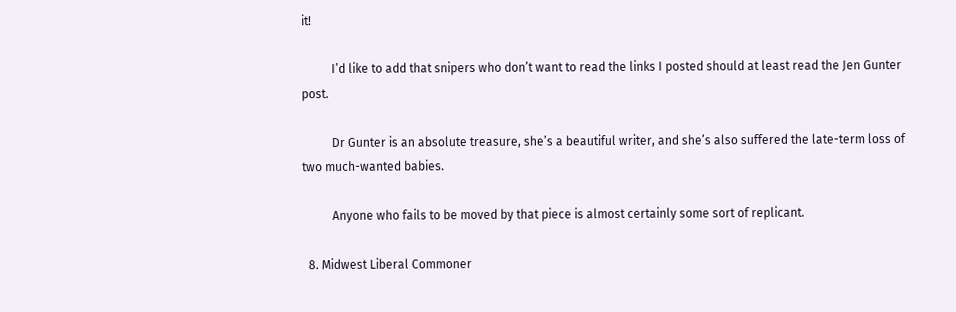it!

          I’d like to add that snipers who don’t want to read the links I posted should at least read the Jen Gunter post.

          Dr Gunter is an absolute treasure, she’s a beautiful writer, and she’s also suffered the late-term loss of two much-wanted babies.

          Anyone who fails to be moved by that piece is almost certainly some sort of replicant.

  8. Midwest Liberal Commoner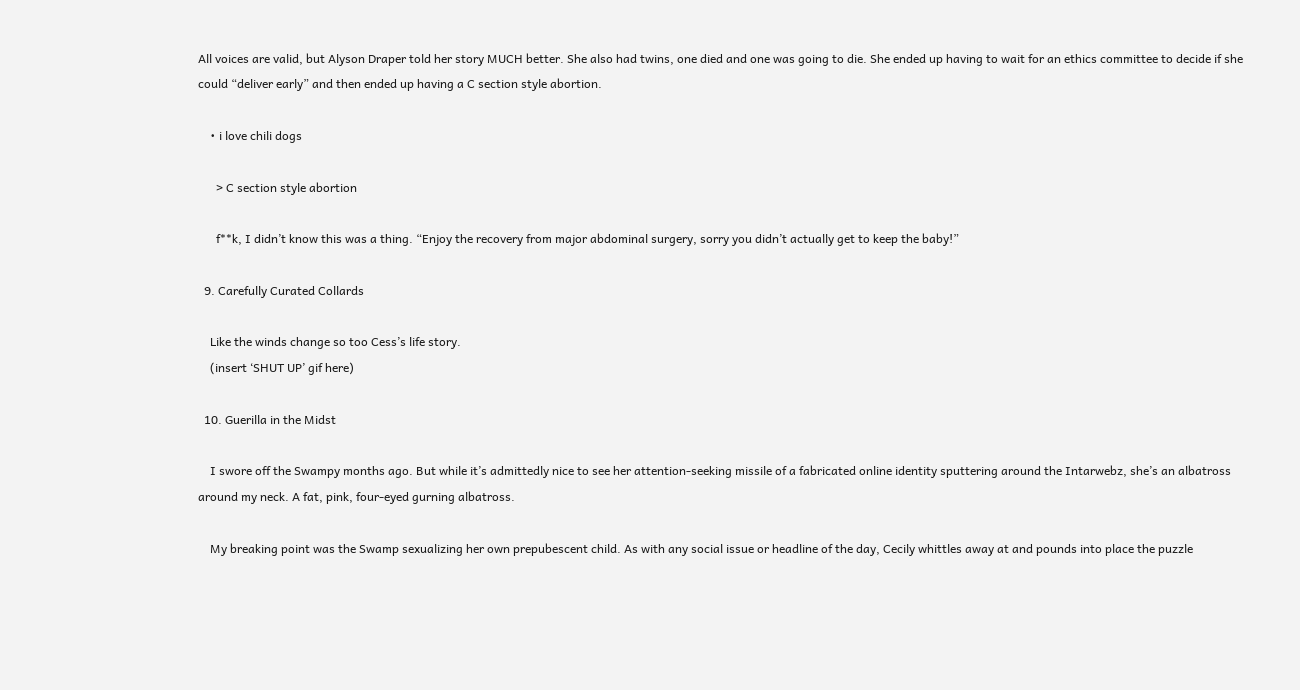All voices are valid, but Alyson Draper told her story MUCH better. She also had twins, one died and one was going to die. She ended up having to wait for an ethics committee to decide if she could “deliver early” and then ended up having a C section style abortion.

    • i love chili dogs

      > C section style abortion

      f**k, I didn’t know this was a thing. “Enjoy the recovery from major abdominal surgery, sorry you didn’t actually get to keep the baby!”

  9. Carefully Curated Collards

    Like the winds change so too Cess’s life story.
    (insert ‘SHUT UP’ gif here)

  10. Guerilla in the Midst

    I swore off the Swampy months ago. But while it’s admittedly nice to see her attention-seeking missile of a fabricated online identity sputtering around the Intarwebz, she’s an albatross around my neck. A fat, pink, four-eyed gurning albatross.

    My breaking point was the Swamp sexualizing her own prepubescent child. As with any social issue or headline of the day, Cecily whittles away at and pounds into place the puzzle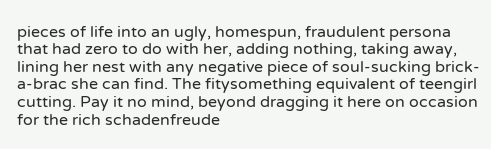pieces of life into an ugly, homespun, fraudulent persona that had zero to do with her, adding nothing, taking away, lining her nest with any negative piece of soul-sucking brick-a-brac she can find. The fitysomething equivalent of teengirl cutting. Pay it no mind, beyond dragging it here on occasion for the rich schadenfreude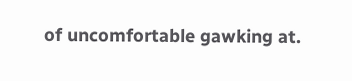of uncomfortable gawking at.